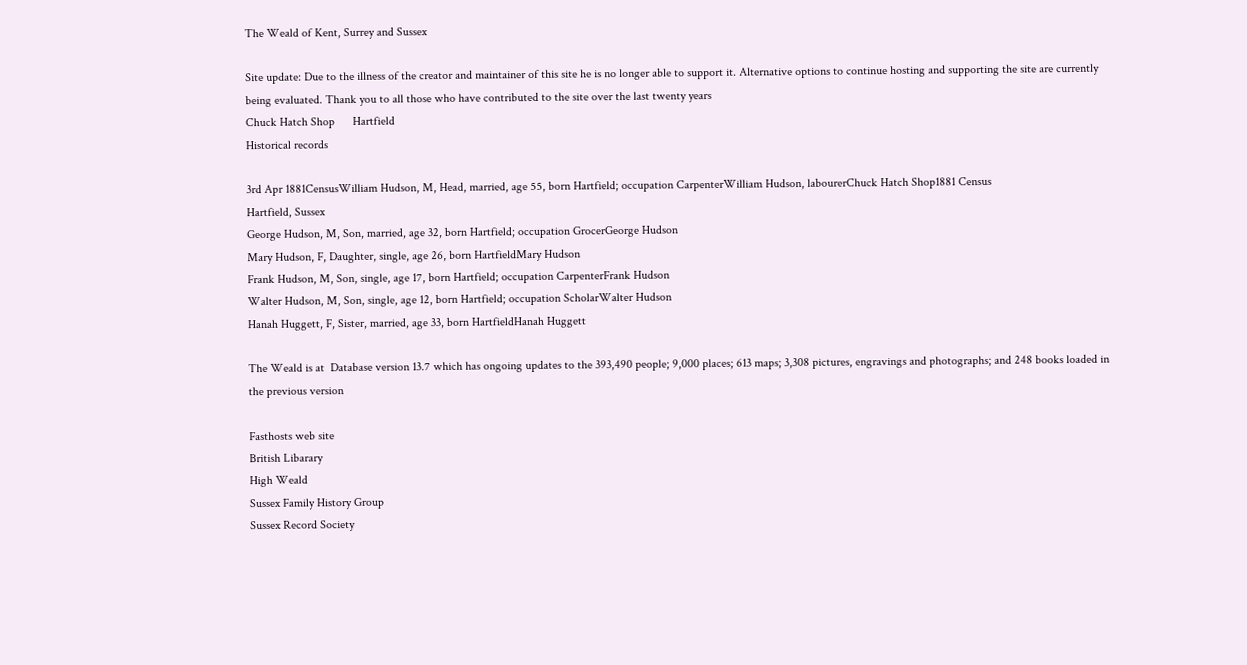The Weald of Kent, Surrey and Sussex

Site update: Due to the illness of the creator and maintainer of this site he is no longer able to support it. Alternative options to continue hosting and supporting the site are currently being evaluated. Thank you to all those who have contributed to the site over the last twenty years
Chuck Hatch Shop      Hartfield
Historical records

3rd Apr 1881CensusWilliam Hudson, M, Head, married, age 55, born Hartfield; occupation CarpenterWilliam Hudson, labourerChuck Hatch Shop1881 Census
Hartfield, Sussex
George Hudson, M, Son, married, age 32, born Hartfield; occupation GrocerGeorge Hudson
Mary Hudson, F, Daughter, single, age 26, born HartfieldMary Hudson
Frank Hudson, M, Son, single, age 17, born Hartfield; occupation CarpenterFrank Hudson
Walter Hudson, M, Son, single, age 12, born Hartfield; occupation ScholarWalter Hudson
Hanah Huggett, F, Sister, married, age 33, born HartfieldHanah Huggett

The Weald is at  Database version 13.7 which has ongoing updates to the 393,490 people; 9,000 places; 613 maps; 3,308 pictures, engravings and photographs; and 248 books loaded in the previous version

Fasthosts web site
British Libarary
High Weald
Sussex Family History Group
Sussex Record Society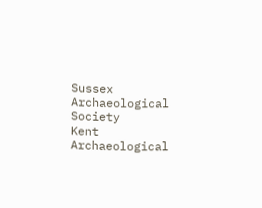Sussex Archaeological Society
Kent Archaeological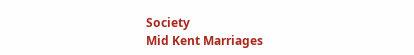Society
Mid Kent Marriages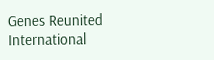Genes Reunited
International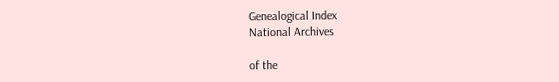Genealogical Index
National Archives

of the